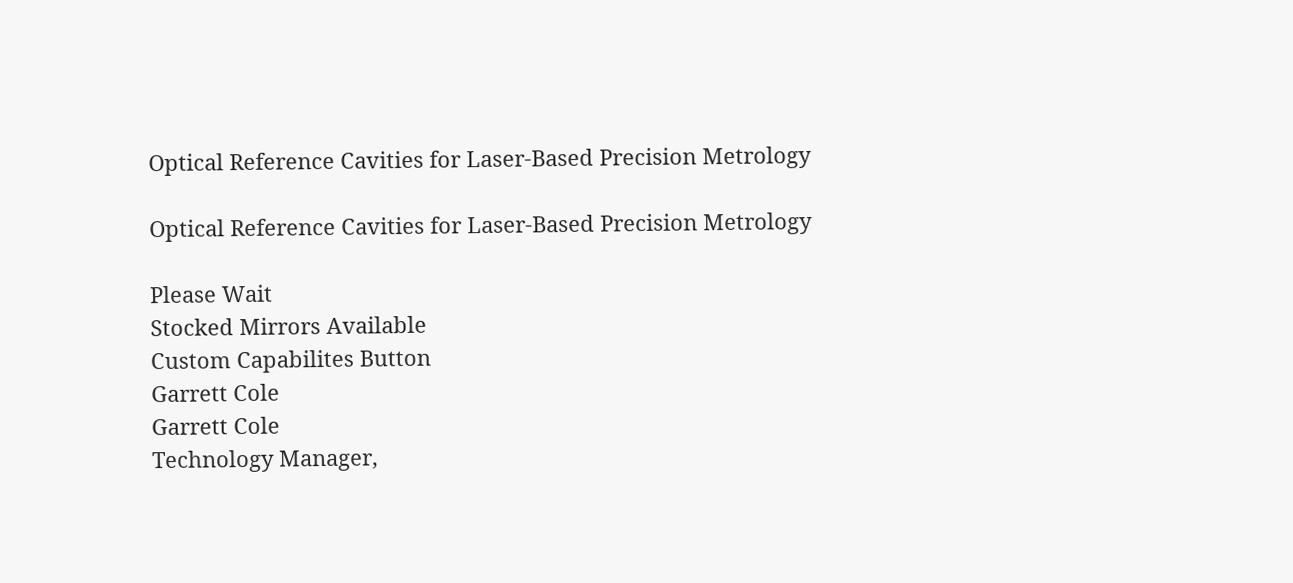Optical Reference Cavities for Laser-Based Precision Metrology

Optical Reference Cavities for Laser-Based Precision Metrology

Please Wait
Stocked Mirrors Available
Custom Capabilites Button
Garrett Cole
Garrett Cole
Technology Manager,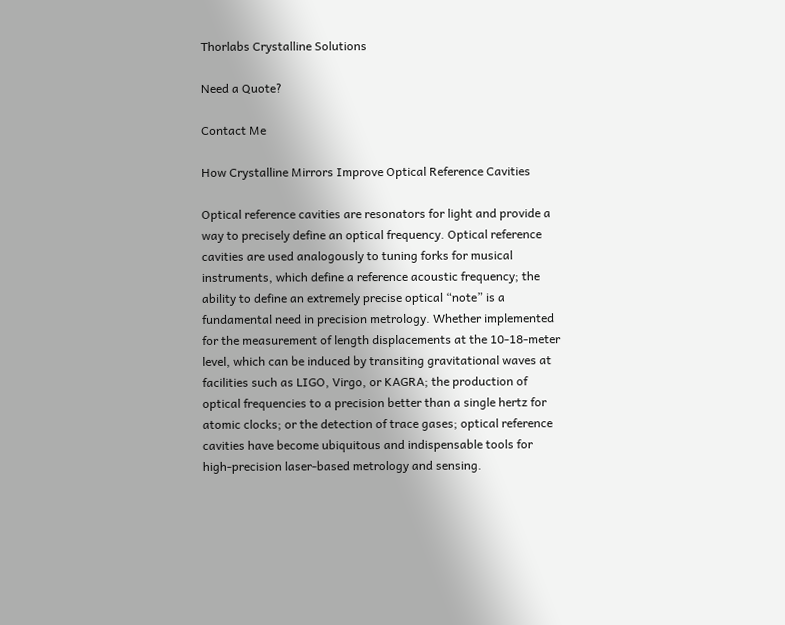Thorlabs Crystalline Solutions

Need a Quote?

Contact Me

How Crystalline Mirrors Improve Optical Reference Cavities

Optical reference cavities are resonators for light and provide a way to precisely define an optical frequency. Optical reference cavities are used analogously to tuning forks for musical instruments, which define a reference acoustic frequency; the ability to define an extremely precise optical “note” is a fundamental need in precision metrology. Whether implemented for the measurement of length displacements at the 10-18-meter level, which can be induced by transiting gravitational waves at facilities such as LIGO, Virgo, or KAGRA; the production of optical frequencies to a precision better than a single hertz for atomic clocks; or the detection of trace gases; optical reference cavities have become ubiquitous and indispensable tools for high-precision laser-based metrology and sensing.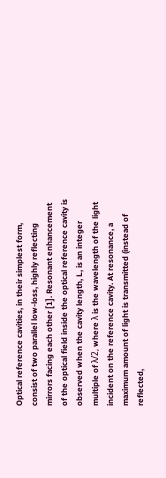Optical reference cavities, in their simplest form, consist of two parallel low-loss, highly reflecting mirrors facing each other [1]. Resonant enhancement of the optical field inside the optical reference cavity is observed when the cavity length, L, is an integer multiple of λ/2, where λ is the wavelength of the light incident on the reference cavity. At resonance, a maximum amount of light is transmitted (instead of reflected,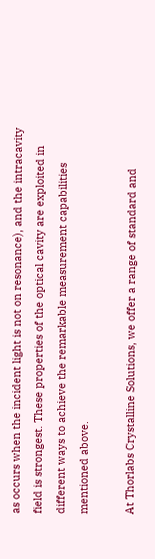as occurs when the incident light is not on resonance), and the intracavity field is strongest. These properties of the optical cavity are exploited in different ways to achieve the remarkable measurement capabilities mentioned above.

At Thorlabs Crystalline Solutions, we offer a range of standard and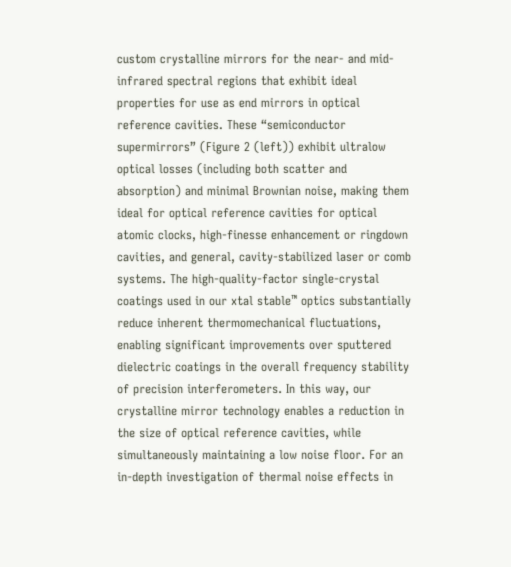custom crystalline mirrors for the near- and mid-infrared spectral regions that exhibit ideal properties for use as end mirrors in optical reference cavities. These “semiconductor supermirrors” (Figure 2 (left)) exhibit ultralow optical losses (including both scatter and absorption) and minimal Brownian noise, making them ideal for optical reference cavities for optical atomic clocks, high-finesse enhancement or ringdown cavities, and general, cavity-stabilized laser or comb systems. The high-quality-factor single-crystal coatings used in our xtal stable™ optics substantially reduce inherent thermomechanical fluctuations, enabling significant improvements over sputtered dielectric coatings in the overall frequency stability of precision interferometers. In this way, our crystalline mirror technology enables a reduction in the size of optical reference cavities, while simultaneously maintaining a low noise floor. For an in-depth investigation of thermal noise effects in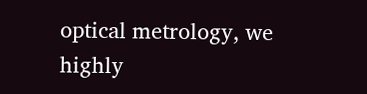optical metrology, we highly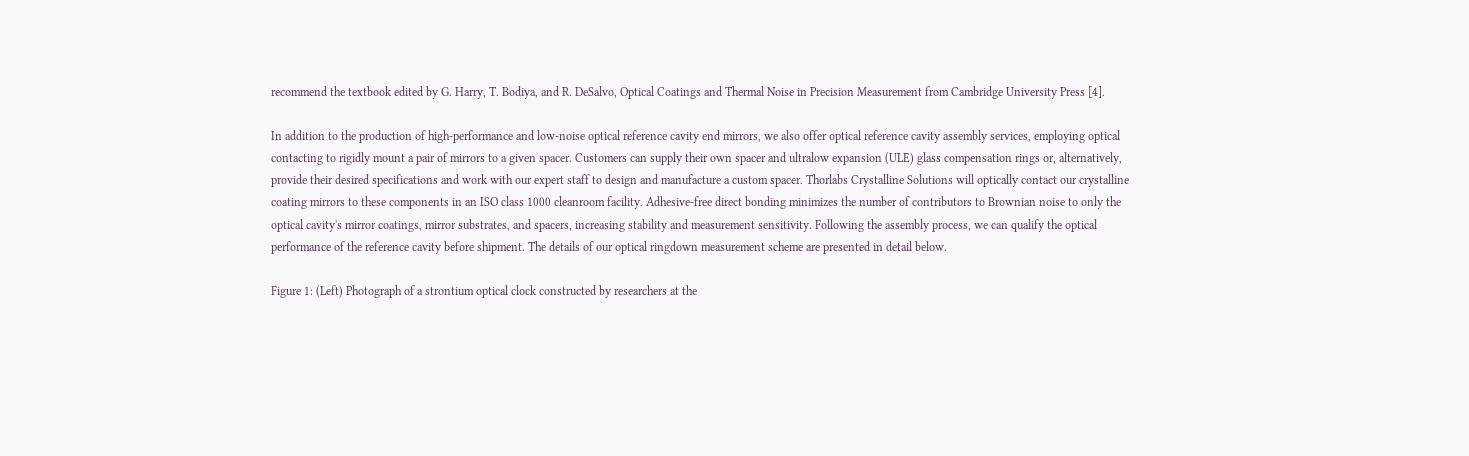recommend the textbook edited by G. Harry, T. Bodiya, and R. DeSalvo, Optical Coatings and Thermal Noise in Precision Measurement from Cambridge University Press [4].

In addition to the production of high-performance and low-noise optical reference cavity end mirrors, we also offer optical reference cavity assembly services, employing optical contacting to rigidly mount a pair of mirrors to a given spacer. Customers can supply their own spacer and ultralow expansion (ULE) glass compensation rings or, alternatively, provide their desired specifications and work with our expert staff to design and manufacture a custom spacer. Thorlabs Crystalline Solutions will optically contact our crystalline coating mirrors to these components in an ISO class 1000 cleanroom facility. Adhesive-free direct bonding minimizes the number of contributors to Brownian noise to only the optical cavity's mirror coatings, mirror substrates, and spacers, increasing stability and measurement sensitivity. Following the assembly process, we can qualify the optical performance of the reference cavity before shipment. The details of our optical ringdown measurement scheme are presented in detail below.

Figure 1: (Left) Photograph of a strontium optical clock constructed by researchers at the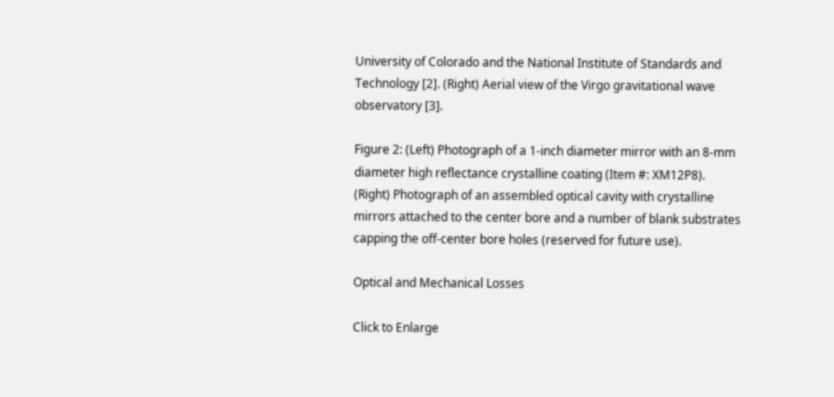University of Colorado and the National Institute of Standards and Technology [2]. (Right) Aerial view of the Virgo gravitational wave observatory [3].

Figure 2: (Left) Photograph of a 1-inch diameter mirror with an 8-mm diameter high reflectance crystalline coating (Item #: XM12P8). (Right) Photograph of an assembled optical cavity with crystalline mirrors attached to the center bore and a number of blank substrates capping the off-center bore holes (reserved for future use).

Optical and Mechanical Losses

Click to Enlarge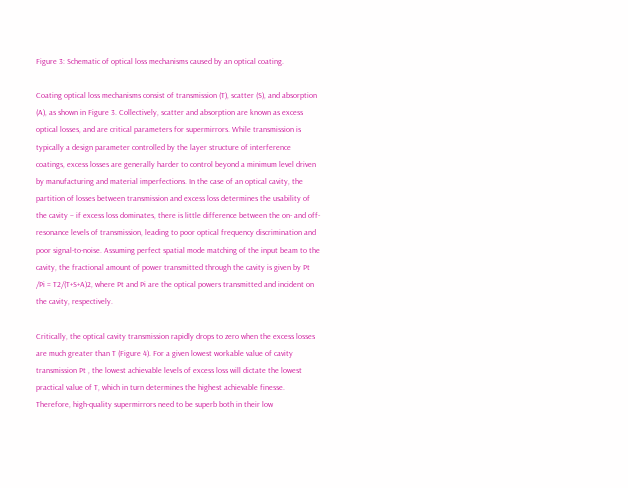Figure 3: Schematic of optical loss mechanisms caused by an optical coating.

Coating optical loss mechanisms consist of transmission (T), scatter (S), and absorption (A), as shown in Figure 3. Collectively, scatter and absorption are known as excess optical losses, and are critical parameters for supermirrors. While transmission is typically a design parameter controlled by the layer structure of interference coatings, excess losses are generally harder to control beyond a minimum level driven by manufacturing and material imperfections. In the case of an optical cavity, the partition of losses between transmission and excess loss determines the usability of the cavity – if excess loss dominates, there is little difference between the on- and off-resonance levels of transmission, leading to poor optical frequency discrimination and poor signal-to-noise. Assuming perfect spatial mode matching of the input beam to the cavity, the fractional amount of power transmitted through the cavity is given by Pt /Pi = T2/(T+S+A)2, where Pt and Pi are the optical powers transmitted and incident on the cavity, respectively.

Critically, the optical cavity transmission rapidly drops to zero when the excess losses are much greater than T (Figure 4). For a given lowest workable value of cavity transmission Pt , the lowest achievable levels of excess loss will dictate the lowest practical value of T, which in turn determines the highest achievable finesse. Therefore, high-quality supermirrors need to be superb both in their low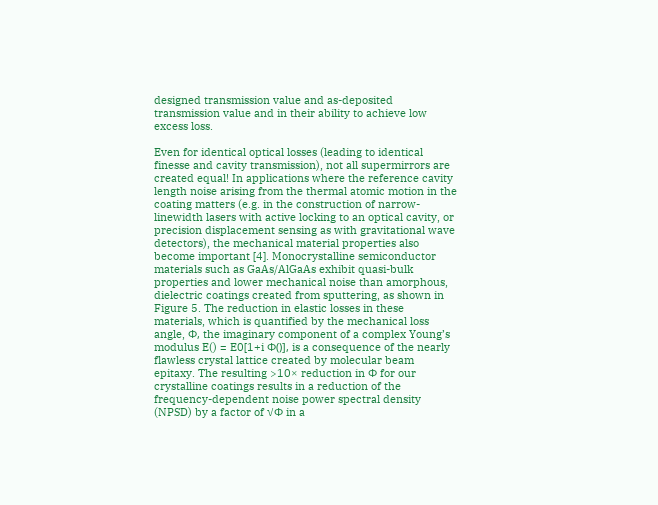designed transmission value and as-deposited transmission value and in their ability to achieve low excess loss.

Even for identical optical losses (leading to identical finesse and cavity transmission), not all supermirrors are created equal! In applications where the reference cavity length noise arising from the thermal atomic motion in the coating matters (e.g. in the construction of narrow-linewidth lasers with active locking to an optical cavity, or precision displacement sensing as with gravitational wave detectors), the mechanical material properties also become important [4]. Monocrystalline semiconductor materials such as GaAs/AlGaAs exhibit quasi-bulk properties and lower mechanical noise than amorphous, dielectric coatings created from sputtering, as shown in Figure 5. The reduction in elastic losses in these materials, which is quantified by the mechanical loss angle, Φ, the imaginary component of a complex Young’s modulus E() = E0[1+i Φ()], is a consequence of the nearly flawless crystal lattice created by molecular beam epitaxy. The resulting >10× reduction in Φ for our crystalline coatings results in a reduction of the frequency-dependent noise power spectral density (NPSD) by a factor of √Φ in a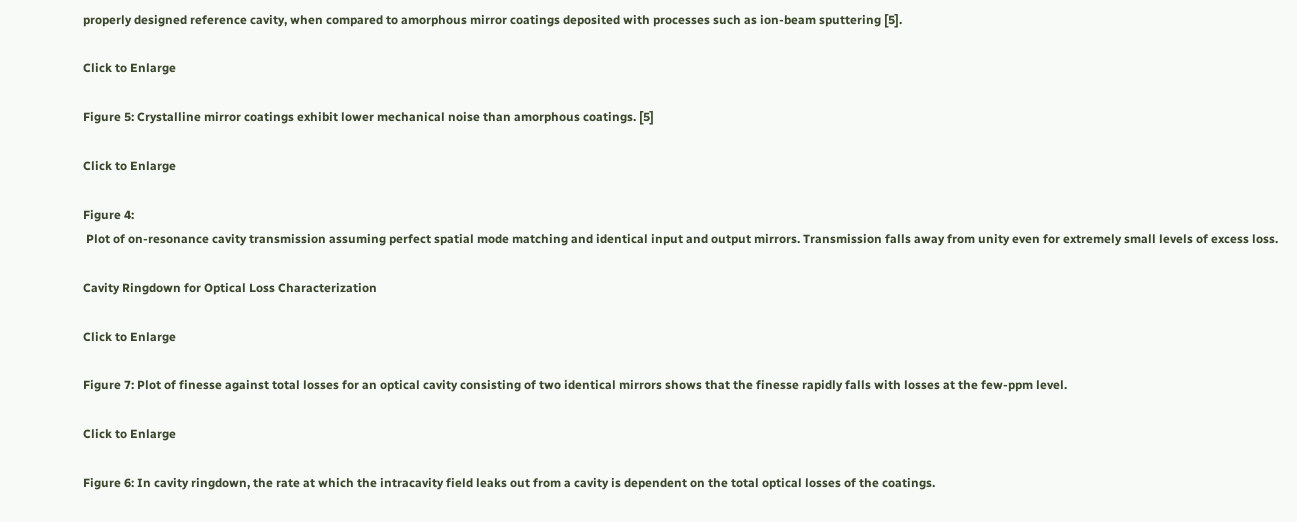properly designed reference cavity, when compared to amorphous mirror coatings deposited with processes such as ion-beam sputtering [5].

Click to Enlarge

Figure 5: Crystalline mirror coatings exhibit lower mechanical noise than amorphous coatings. [5]

Click to Enlarge

Figure 4:
 Plot of on-resonance cavity transmission assuming perfect spatial mode matching and identical input and output mirrors. Transmission falls away from unity even for extremely small levels of excess loss.

Cavity Ringdown for Optical Loss Characterization

Click to Enlarge

Figure 7: Plot of finesse against total losses for an optical cavity consisting of two identical mirrors shows that the finesse rapidly falls with losses at the few-ppm level.

Click to Enlarge

Figure 6: In cavity ringdown, the rate at which the intracavity field leaks out from a cavity is dependent on the total optical losses of the coatings.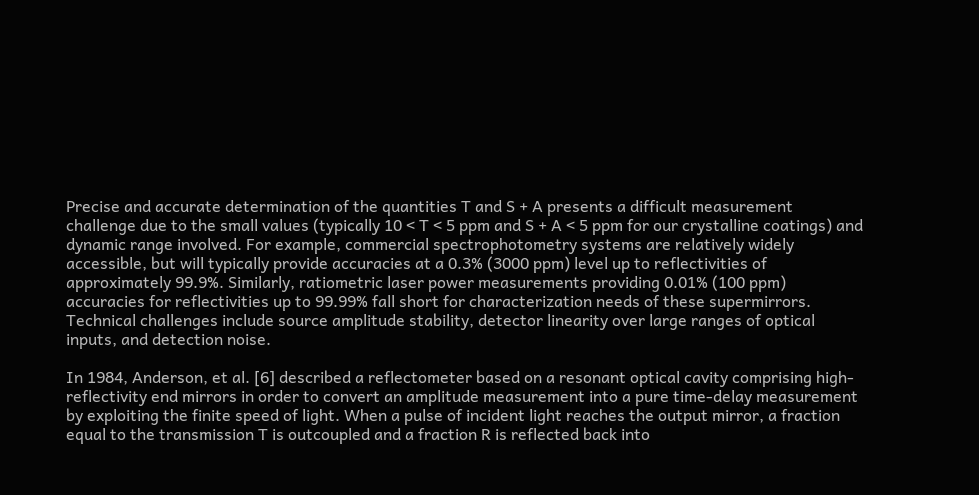Precise and accurate determination of the quantities T and S + A presents a difficult measurement challenge due to the small values (typically 10 < T < 5 ppm and S + A < 5 ppm for our crystalline coatings) and dynamic range involved. For example, commercial spectrophotometry systems are relatively widely accessible, but will typically provide accuracies at a 0.3% (3000 ppm) level up to reflectivities of approximately 99.9%. Similarly, ratiometric laser power measurements providing 0.01% (100 ppm) accuracies for reflectivities up to 99.99% fall short for characterization needs of these supermirrors. Technical challenges include source amplitude stability, detector linearity over large ranges of optical inputs, and detection noise.

In 1984, Anderson, et al. [6] described a reflectometer based on a resonant optical cavity comprising high-reflectivity end mirrors in order to convert an amplitude measurement into a pure time-delay measurement by exploiting the finite speed of light. When a pulse of incident light reaches the output mirror, a fraction equal to the transmission T is outcoupled and a fraction R is reflected back into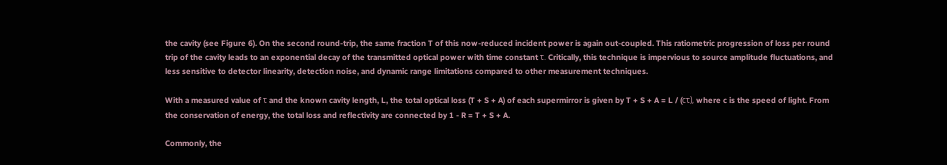the cavity (see Figure 6). On the second round-trip, the same fraction T of this now-reduced incident power is again out-coupled. This ratiometric progression of loss per round trip of the cavity leads to an exponential decay of the transmitted optical power with time constant τ. Critically, this technique is impervious to source amplitude fluctuations, and less sensitive to detector linearity, detection noise, and dynamic range limitations compared to other measurement techniques.

With a measured value of τ and the known cavity length, L, the total optical loss (T + S + A) of each supermirror is given by T + S + A = L / (cτ), where c is the speed of light. From the conservation of energy, the total loss and reflectivity are connected by 1 - R = T + S + A.

Commonly, the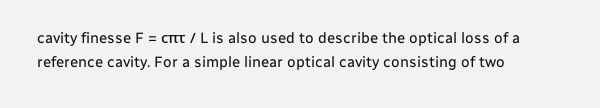cavity finesse F = cπτ / L is also used to describe the optical loss of a reference cavity. For a simple linear optical cavity consisting of two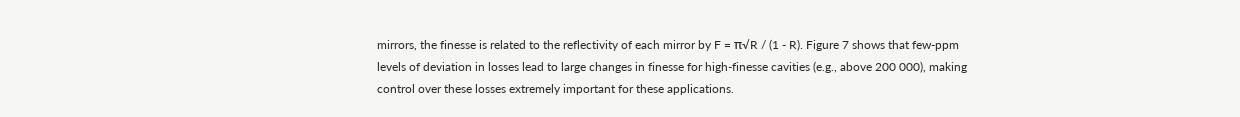mirrors, the finesse is related to the reflectivity of each mirror by F = π√R / (1 - R). Figure 7 shows that few-ppm levels of deviation in losses lead to large changes in finesse for high-finesse cavities (e.g., above 200 000), making control over these losses extremely important for these applications.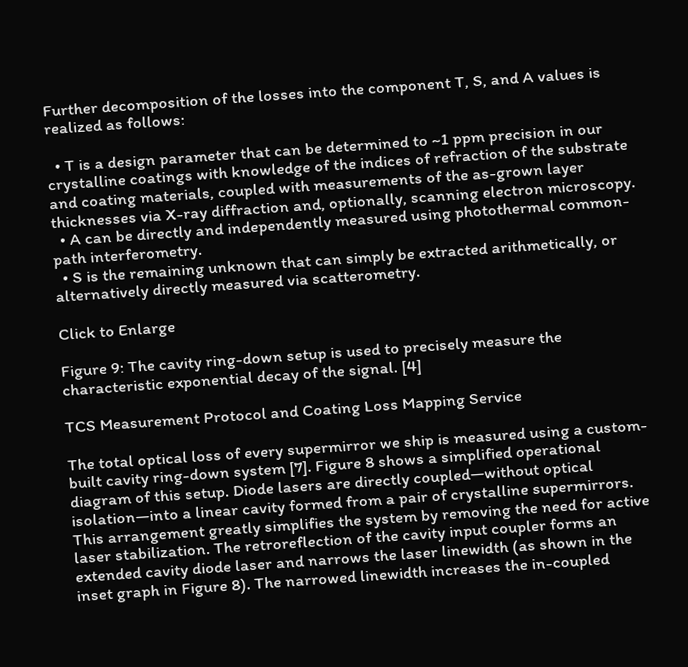Further decomposition of the losses into the component T, S, and A values is realized as follows:

  • T is a design parameter that can be determined to ~1 ppm precision in our crystalline coatings with knowledge of the indices of refraction of the substrate and coating materials, coupled with measurements of the as-grown layer thicknesses via X-ray diffraction and, optionally, scanning electron microscopy.
  • A can be directly and independently measured using photothermal common-path interferometry.
  • S is the remaining unknown that can simply be extracted arithmetically, or alternatively directly measured via scatterometry.

Click to Enlarge

Figure 9: The cavity ring-down setup is used to precisely measure the characteristic exponential decay of the signal. [4]

TCS Measurement Protocol and Coating Loss Mapping Service

The total optical loss of every supermirror we ship is measured using a custom-built cavity ring-down system [7]. Figure 8 shows a simplified operational diagram of this setup. Diode lasers are directly coupled—without optical isolation—into a linear cavity formed from a pair of crystalline supermirrors. This arrangement greatly simplifies the system by removing the need for active laser stabilization. The retroreflection of the cavity input coupler forms an extended cavity diode laser and narrows the laser linewidth (as shown in the inset graph in Figure 8). The narrowed linewidth increases the in-coupled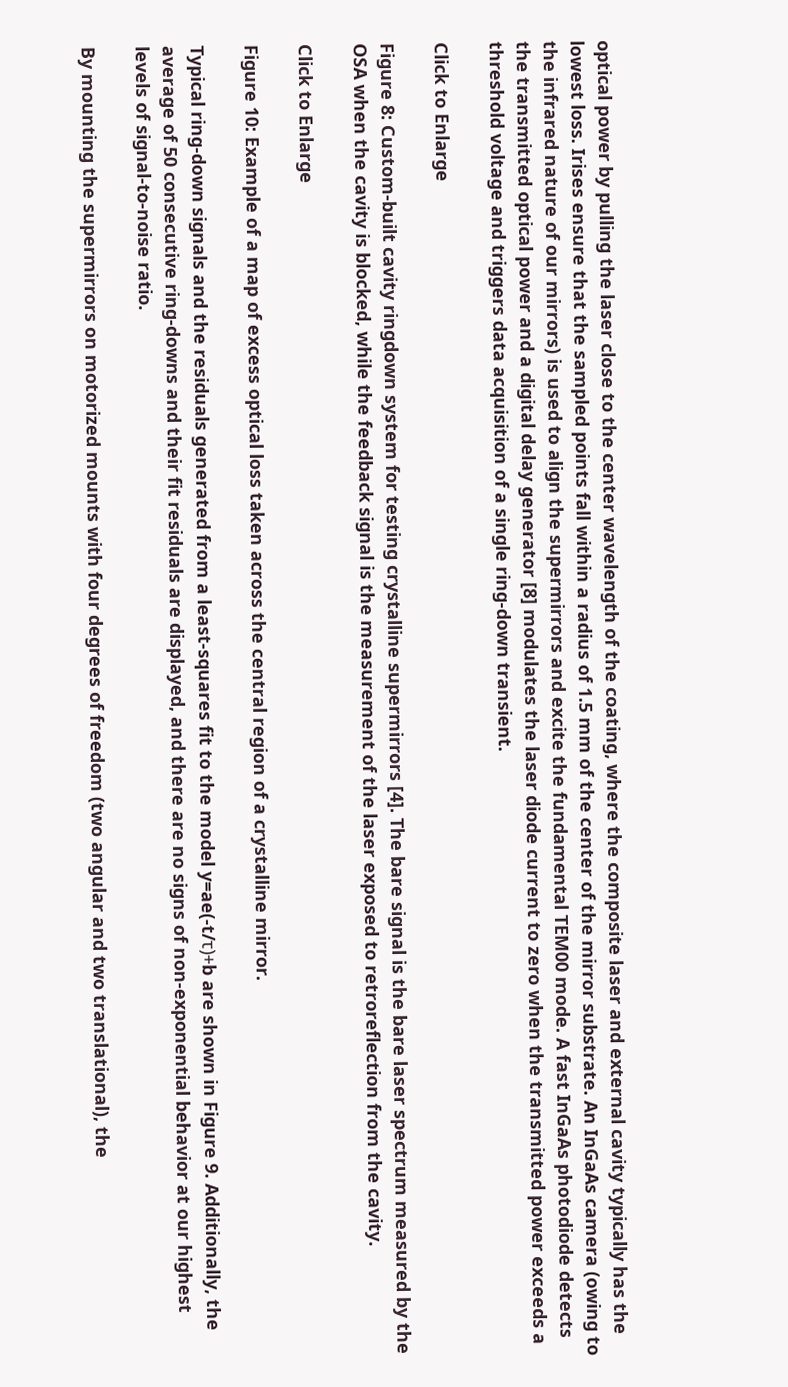optical power by pulling the laser close to the center wavelength of the coating, where the composite laser and external cavity typically has the lowest loss. Irises ensure that the sampled points fall within a radius of 1.5 mm of the center of the mirror substrate. An InGaAs camera (owing to the infrared nature of our mirrors) is used to align the supermirrors and excite the fundamental TEM00 mode. A fast InGaAs photodiode detects the transmitted optical power and a digital delay generator [8] modulates the laser diode current to zero when the transmitted power exceeds a threshold voltage and triggers data acquisition of a single ring-down transient.

Click to Enlarge

Figure 8: Custom-built cavity ringdown system for testing crystalline supermirrors [4]. The bare signal is the bare laser spectrum measured by the OSA when the cavity is blocked, while the feedback signal is the measurement of the laser exposed to retroreflection from the cavity.

Click to Enlarge

Figure 10: Example of a map of excess optical loss taken across the central region of a crystalline mirror.

Typical ring-down signals and the residuals generated from a least-squares fit to the model y=ae(-t/τ)+b are shown in Figure 9. Additionally, the average of 50 consecutive ring-downs and their fit residuals are displayed, and there are no signs of non-exponential behavior at our highest levels of signal-to-noise ratio.

By mounting the supermirrors on motorized mounts with four degrees of freedom (two angular and two translational), the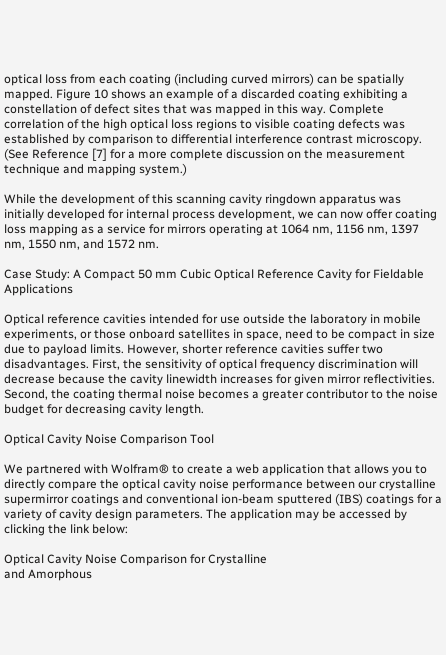optical loss from each coating (including curved mirrors) can be spatially mapped. Figure 10 shows an example of a discarded coating exhibiting a constellation of defect sites that was mapped in this way. Complete correlation of the high optical loss regions to visible coating defects was established by comparison to differential interference contrast microscopy. (See Reference [7] for a more complete discussion on the measurement technique and mapping system.)

While the development of this scanning cavity ringdown apparatus was initially developed for internal process development, we can now offer coating loss mapping as a service for mirrors operating at 1064 nm, 1156 nm, 1397 nm, 1550 nm, and 1572 nm.

Case Study: A Compact 50 mm Cubic Optical Reference Cavity for Fieldable Applications

Optical reference cavities intended for use outside the laboratory in mobile experiments, or those onboard satellites in space, need to be compact in size due to payload limits. However, shorter reference cavities suffer two disadvantages. First, the sensitivity of optical frequency discrimination will decrease because the cavity linewidth increases for given mirror reflectivities. Second, the coating thermal noise becomes a greater contributor to the noise budget for decreasing cavity length.

Optical Cavity Noise Comparison Tool

We partnered with Wolfram® to create a web application that allows you to directly compare the optical cavity noise performance between our crystalline supermirror coatings and conventional ion-beam sputtered (IBS) coatings for a variety of cavity design parameters. The application may be accessed by clicking the link below:

Optical Cavity Noise Comparison for Crystalline
and Amorphous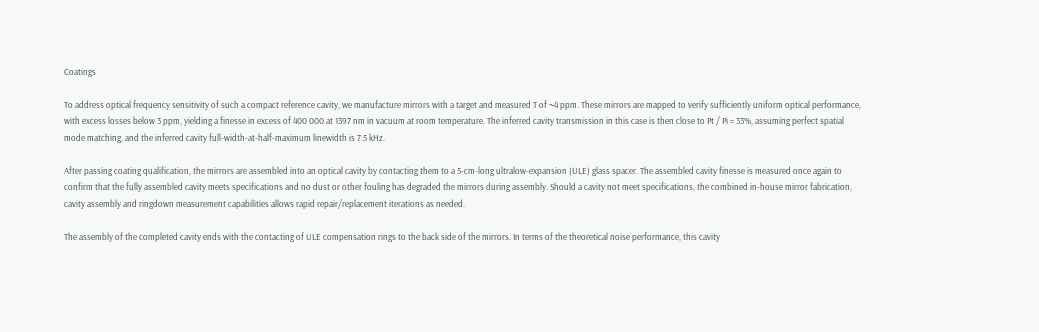Coatings

To address optical frequency sensitivity of such a compact reference cavity, we manufacture mirrors with a target and measured T of ~4 ppm. These mirrors are mapped to verify sufficiently uniform optical performance, with excess losses below 3 ppm, yielding a finesse in excess of 400 000 at 1397 nm in vacuum at room temperature. The inferred cavity transmission in this case is then close to Pt / Pi = 33%, assuming perfect spatial mode matching, and the inferred cavity full-width-at-half-maximum linewidth is 7.5 kHz.

After passing coating qualification, the mirrors are assembled into an optical cavity by contacting them to a 5-cm-long ultralow-expansion (ULE) glass spacer. The assembled cavity finesse is measured once again to confirm that the fully assembled cavity meets specifications and no dust or other fouling has degraded the mirrors during assembly. Should a cavity not meet specifications, the combined in-house mirror fabrication, cavity assembly and ringdown measurement capabilities allows rapid repair/replacement iterations as needed.

The assembly of the completed cavity ends with the contacting of ULE compensation rings to the back side of the mirrors. In terms of the theoretical noise performance, this cavity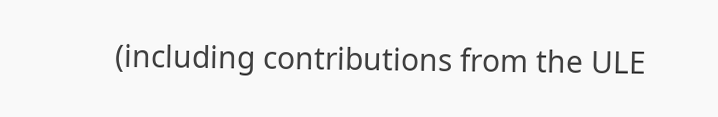(including contributions from the ULE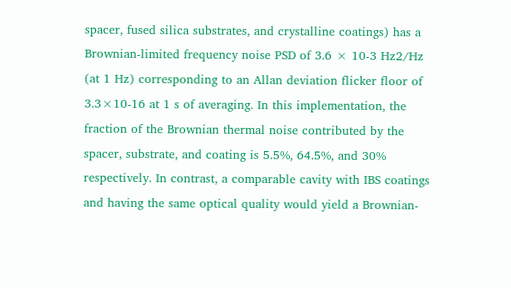spacer, fused silica substrates, and crystalline coatings) has a Brownian-limited frequency noise PSD of 3.6 × 10-3 Hz2/Hz (at 1 Hz) corresponding to an Allan deviation flicker floor of 3.3×10-16 at 1 s of averaging. In this implementation, the fraction of the Brownian thermal noise contributed by the spacer, substrate, and coating is 5.5%, 64.5%, and 30% respectively. In contrast, a comparable cavity with IBS coatings and having the same optical quality would yield a Brownian-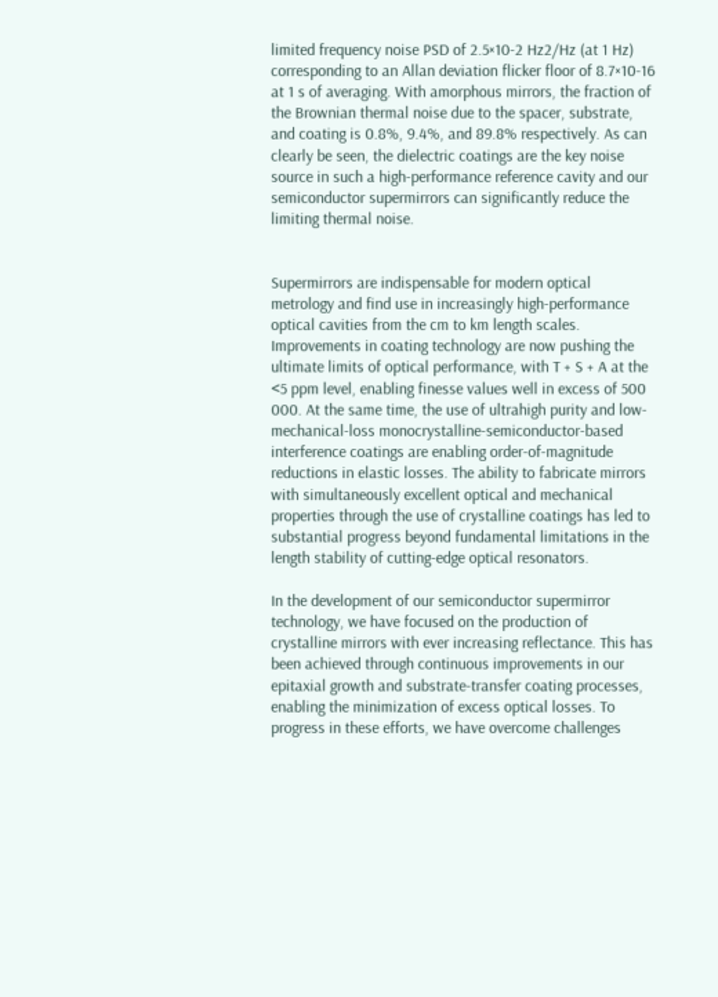limited frequency noise PSD of 2.5×10-2 Hz2/Hz (at 1 Hz) corresponding to an Allan deviation flicker floor of 8.7×10-16 at 1 s of averaging. With amorphous mirrors, the fraction of the Brownian thermal noise due to the spacer, substrate, and coating is 0.8%, 9.4%, and 89.8% respectively. As can clearly be seen, the dielectric coatings are the key noise source in such a high-performance reference cavity and our semiconductor supermirrors can significantly reduce the limiting thermal noise.


Supermirrors are indispensable for modern optical metrology and find use in increasingly high-performance optical cavities from the cm to km length scales. Improvements in coating technology are now pushing the ultimate limits of optical performance, with T + S + A at the <5 ppm level, enabling finesse values well in excess of 500 000. At the same time, the use of ultrahigh purity and low-mechanical-loss monocrystalline-semiconductor-based interference coatings are enabling order-of-magnitude reductions in elastic losses. The ability to fabricate mirrors with simultaneously excellent optical and mechanical properties through the use of crystalline coatings has led to substantial progress beyond fundamental limitations in the length stability of cutting-edge optical resonators.

In the development of our semiconductor supermirror technology, we have focused on the production of crystalline mirrors with ever increasing reflectance. This has been achieved through continuous improvements in our epitaxial growth and substrate-transfer coating processes, enabling the minimization of excess optical losses. To progress in these efforts, we have overcome challenges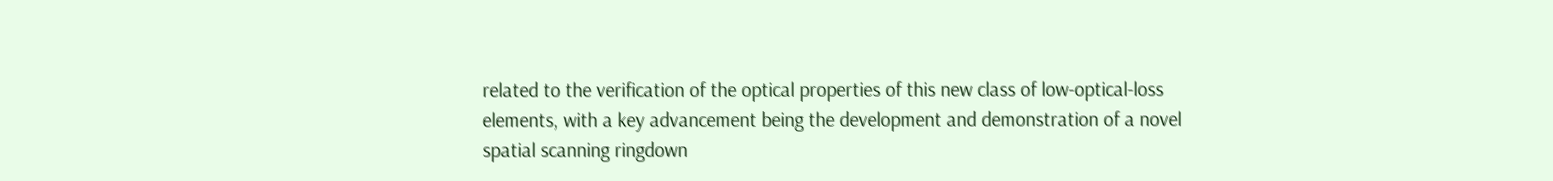related to the verification of the optical properties of this new class of low-optical-loss elements, with a key advancement being the development and demonstration of a novel spatial scanning ringdown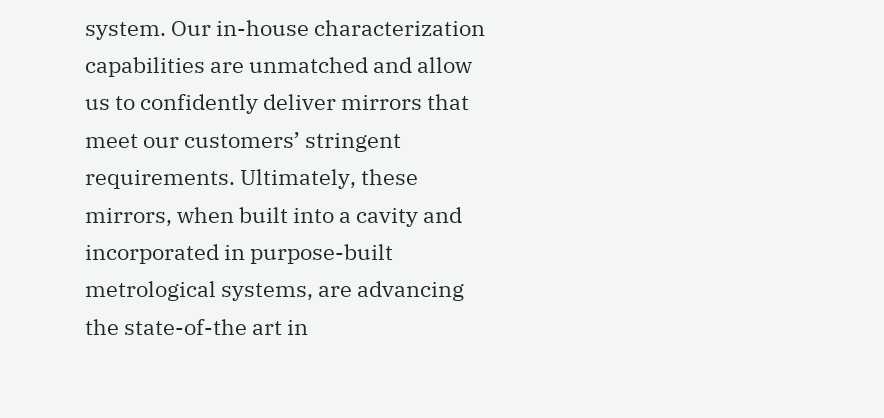system. Our in-house characterization capabilities are unmatched and allow us to confidently deliver mirrors that meet our customers’ stringent requirements. Ultimately, these mirrors, when built into a cavity and incorporated in purpose-built metrological systems, are advancing the state-of-the art in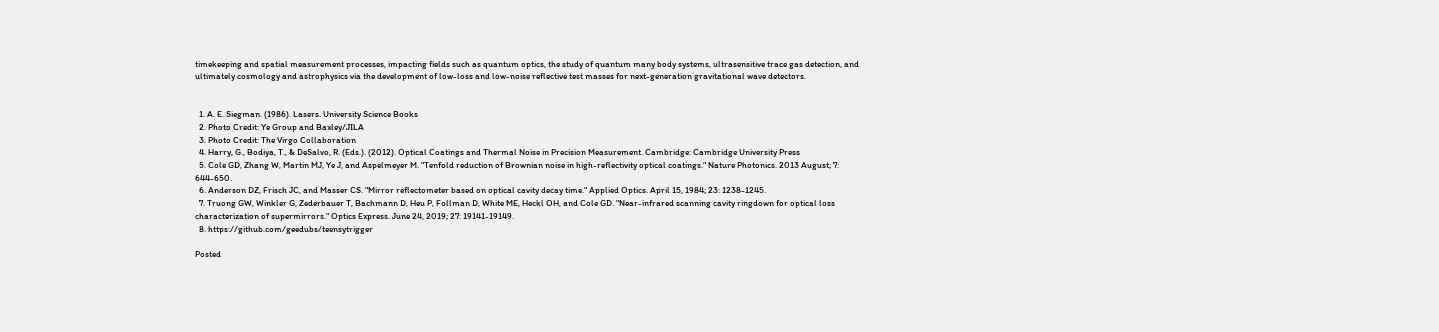timekeeping and spatial measurement processes, impacting fields such as quantum optics, the study of quantum many body systems, ultrasensitive trace gas detection, and ultimately cosmology and astrophysics via the development of low-loss and low-noise reflective test masses for next-generation gravitational wave detectors.


  1. A. E. Siegman. (1986). Lasers. University Science Books
  2. Photo Credit: Ye Group and Baxley/JILA
  3. Photo Credit: The Virgo Collaboration
  4. Harry, G., Bodiya, T., & DeSalvo, R. (Eds.). (2012). Optical Coatings and Thermal Noise in Precision Measurement. Cambridge: Cambridge University Press
  5. Cole GD, Zhang W, Martin MJ, Ye J, and Aspelmeyer M. "Tenfold reduction of Brownian noise in high-reflectivity optical coatings." Nature Photonics. 2013 August; 7: 644-650.
  6. Anderson DZ, Frisch JC, and Masser CS. "Mirror reflectometer based on optical cavity decay time." Applied Optics. April 15, 1984; 23: 1238-1245.
  7. Truong GW, Winkler G, Zederbauer T, Bachmann D, Heu P, Follman D, White ME, Heckl OH, and Cole GD. "Near-infrared scanning cavity ringdown for optical loss characterization of supermirrors." Optics Express. June 24, 2019; 27: 19141-19149.
  8. https://github.com/geedubs/teensytrigger

Posted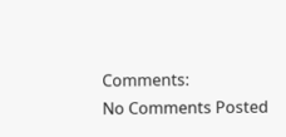Comments:
No Comments Posted